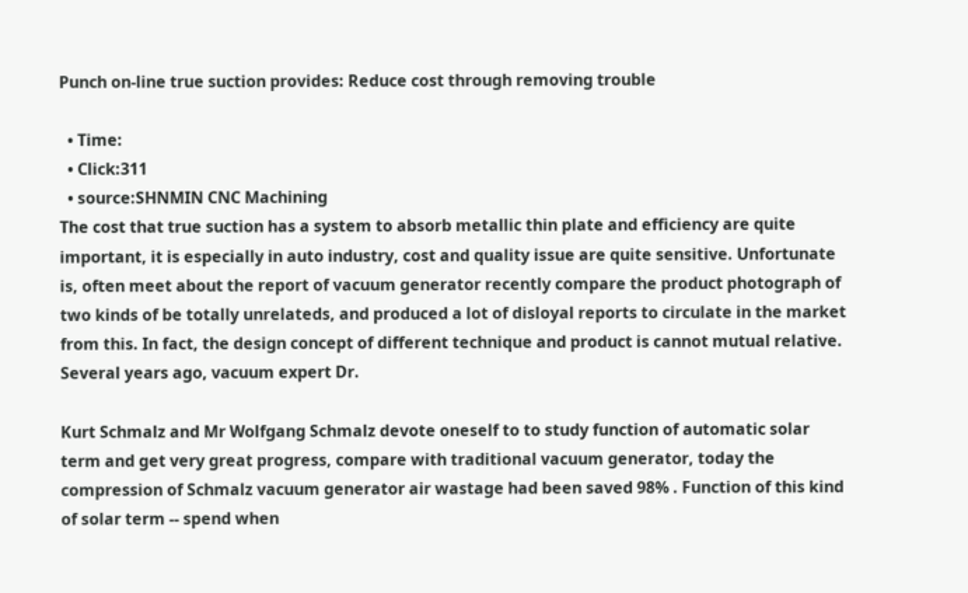Punch on-line true suction provides: Reduce cost through removing trouble

  • Time:
  • Click:311
  • source:SHNMIN CNC Machining
The cost that true suction has a system to absorb metallic thin plate and efficiency are quite important, it is especially in auto industry, cost and quality issue are quite sensitive. Unfortunate is, often meet about the report of vacuum generator recently compare the product photograph of two kinds of be totally unrelateds, and produced a lot of disloyal reports to circulate in the market from this. In fact, the design concept of different technique and product is cannot mutual relative. Several years ago, vacuum expert Dr.

Kurt Schmalz and Mr Wolfgang Schmalz devote oneself to to study function of automatic solar term and get very great progress, compare with traditional vacuum generator, today the compression of Schmalz vacuum generator air wastage had been saved 98% . Function of this kind of solar term -- spend when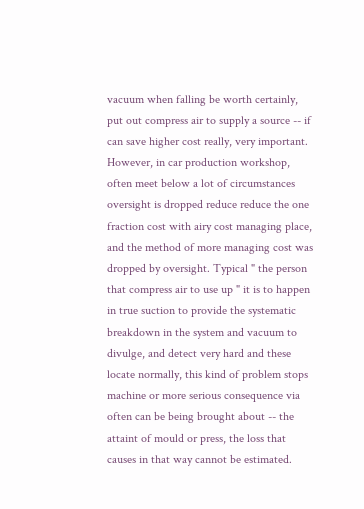vacuum when falling be worth certainly, put out compress air to supply a source -- if can save higher cost really, very important. However, in car production workshop, often meet below a lot of circumstances oversight is dropped reduce reduce the one fraction cost with airy cost managing place, and the method of more managing cost was dropped by oversight. Typical " the person that compress air to use up " it is to happen in true suction to provide the systematic breakdown in the system and vacuum to divulge, and detect very hard and these locate normally, this kind of problem stops machine or more serious consequence via often can be being brought about -- the attaint of mould or press, the loss that causes in that way cannot be estimated.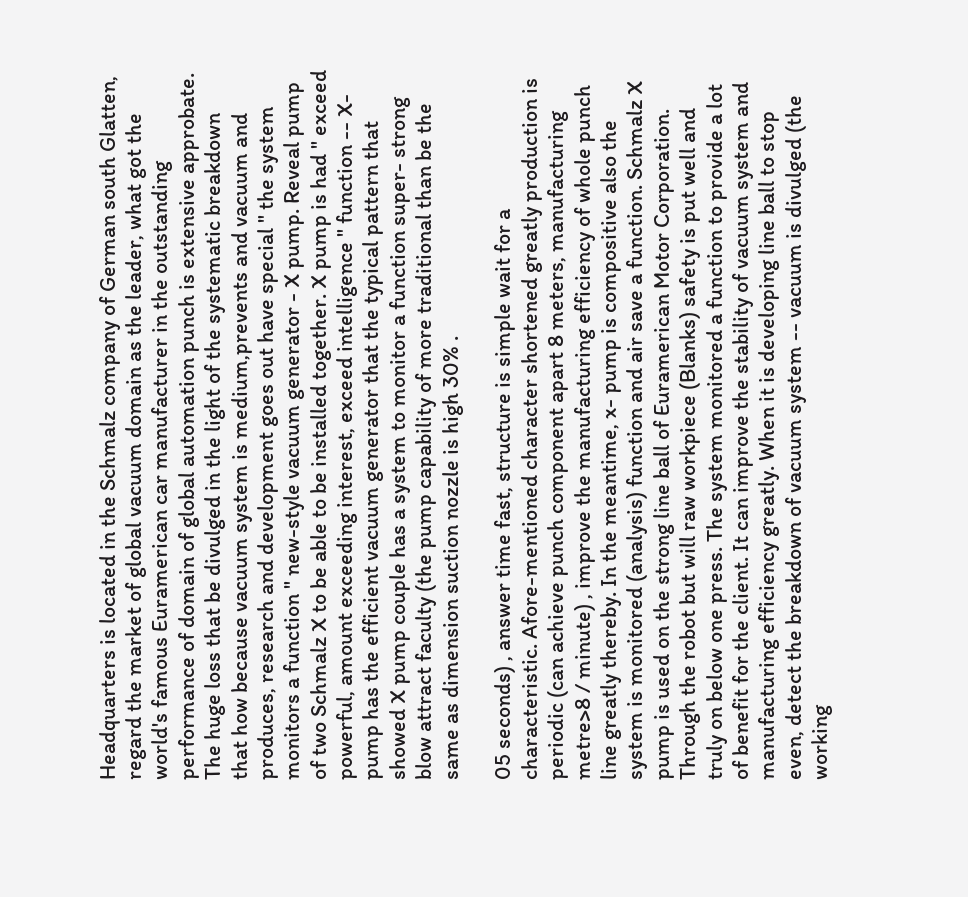Headquarters is located in the Schmalz company of German south Glatten, regard the market of global vacuum domain as the leader, what got the world's famous Euramerican car manufacturer in the outstanding performance of domain of global automation punch is extensive approbate. The huge loss that be divulged in the light of the systematic breakdown that how because vacuum system is medium,prevents and vacuum and produces, research and development goes out have special " the system monitors a function " new-style vacuum generator - X pump. Reveal pump of two Schmalz X to be able to be installed together. X pump is had " exceed powerful, amount exceeding interest, exceed intelligence " function -- X- pump has the efficient vacuum generator that the typical pattern that showed X pump couple has a system to monitor a function super- strong blow attract faculty (the pump capability of more traditional than be the same as dimension suction nozzle is high 30% .

05 seconds) , answer time fast, structure is simple wait for a characteristic. Afore-mentioned character shortened greatly production is periodic (can achieve punch component apart 8 meters, manufacturing metre>8 / minute) , improve the manufacturing efficiency of whole punch line greatly thereby. In the meantime, x- pump is compositive also the system is monitored (analysis) function and air save a function. Schmalz X pump is used on the strong line ball of Euramerican Motor Corporation. Through the robot but will raw workpiece (Blanks) safety is put well and truly on below one press. The system monitored a function to provide a lot of benefit for the client. It can improve the stability of vacuum system and manufacturing efficiency greatly. When it is developing line ball to stop even, detect the breakdown of vacuum system -- vacuum is divulged (the working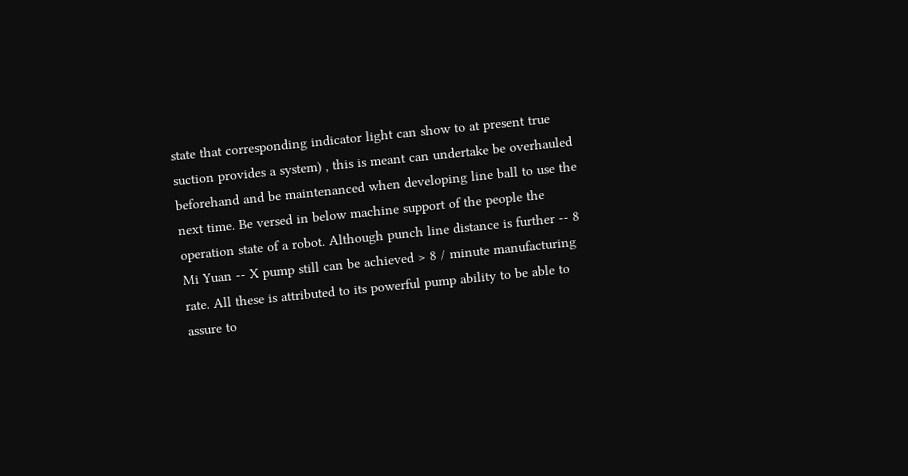state that corresponding indicator light can show to at present true suction provides a system) , this is meant can undertake be overhauled beforehand and be maintenanced when developing line ball to use the next time. Be versed in below machine support of the people the operation state of a robot. Although punch line distance is further -- 8 Mi Yuan -- X pump still can be achieved > 8 / minute manufacturing rate. All these is attributed to its powerful pump ability to be able to assure to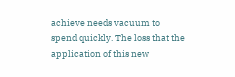achieve needs vacuum to spend quickly. The loss that the application of this new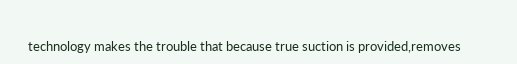technology makes the trouble that because true suction is provided,removes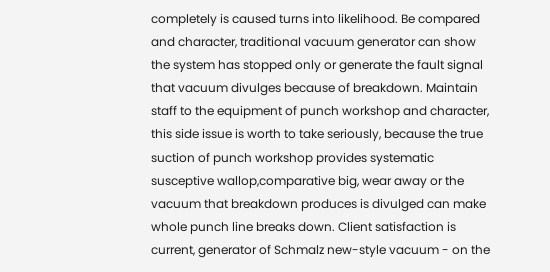completely is caused turns into likelihood. Be compared and character, traditional vacuum generator can show the system has stopped only or generate the fault signal that vacuum divulges because of breakdown. Maintain staff to the equipment of punch workshop and character, this side issue is worth to take seriously, because the true suction of punch workshop provides systematic susceptive wallop,comparative big, wear away or the vacuum that breakdown produces is divulged can make whole punch line breaks down. Client satisfaction is current, generator of Schmalz new-style vacuum - on the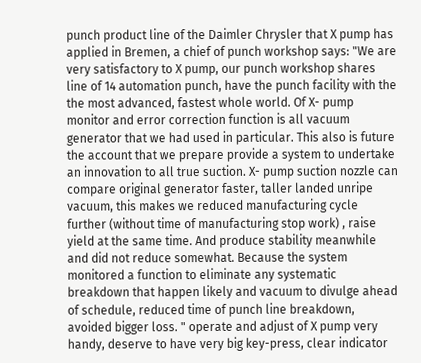punch product line of the Daimler Chrysler that X pump has applied in Bremen, a chief of punch workshop says: "We are very satisfactory to X pump, our punch workshop shares line of 14 automation punch, have the punch facility with the the most advanced, fastest whole world. Of X- pump monitor and error correction function is all vacuum generator that we had used in particular. This also is future the account that we prepare provide a system to undertake an innovation to all true suction. X- pump suction nozzle can compare original generator faster, taller landed unripe vacuum, this makes we reduced manufacturing cycle further (without time of manufacturing stop work) , raise yield at the same time. And produce stability meanwhile and did not reduce somewhat. Because the system monitored a function to eliminate any systematic breakdown that happen likely and vacuum to divulge ahead of schedule, reduced time of punch line breakdown, avoided bigger loss. " operate and adjust of X pump very handy, deserve to have very big key-press, clear indicator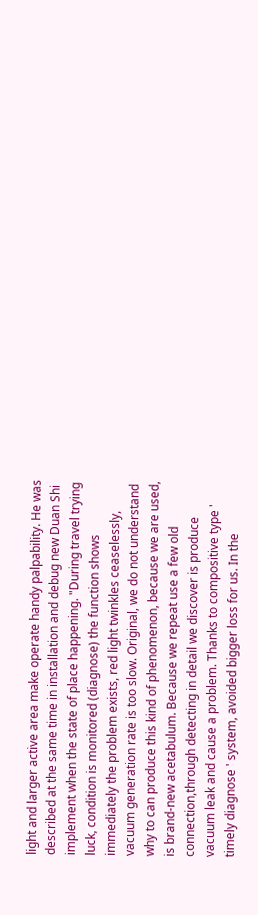light and larger active area make operate handy palpability. He was described at the same time in installation and debug new Duan Shi implement when the state of place happening. "During travel trying luck, condition is monitored (diagnose) the function shows immediately the problem exists, red light twinkles ceaselessly, vacuum generation rate is too slow. Original, we do not understand why to can produce this kind of phenomenon, because we are used, is brand-new acetabulum. Because we repeat use a few old connection,through detecting in detail we discover is produce vacuum leak and cause a problem. Thanks to compositive type ' timely diagnose ' system, avoided bigger loss for us. In the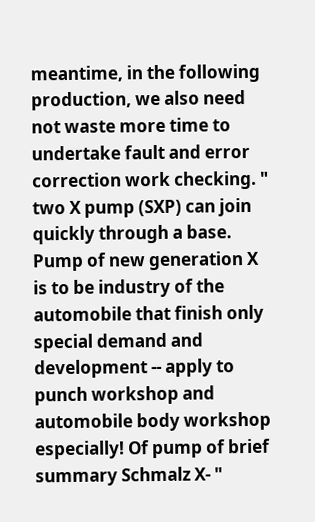meantime, in the following production, we also need not waste more time to undertake fault and error correction work checking. " two X pump (SXP) can join quickly through a base. Pump of new generation X is to be industry of the automobile that finish only special demand and development -- apply to punch workshop and automobile body workshop especially! Of pump of brief summary Schmalz X- "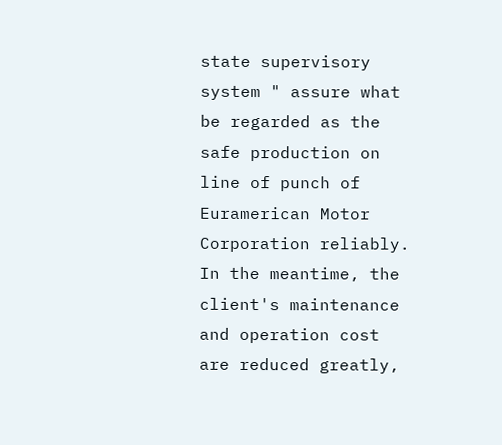state supervisory system " assure what be regarded as the safe production on line of punch of Euramerican Motor Corporation reliably. In the meantime, the client's maintenance and operation cost are reduced greatly,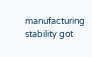manufacturing stability got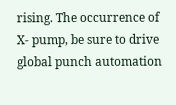rising. The occurrence of X- pump, be sure to drive global punch automation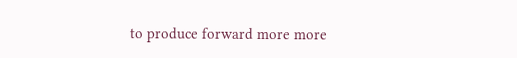to produce forward more more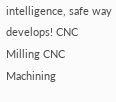intelligence, safe way develops! CNC Milling CNC Machining